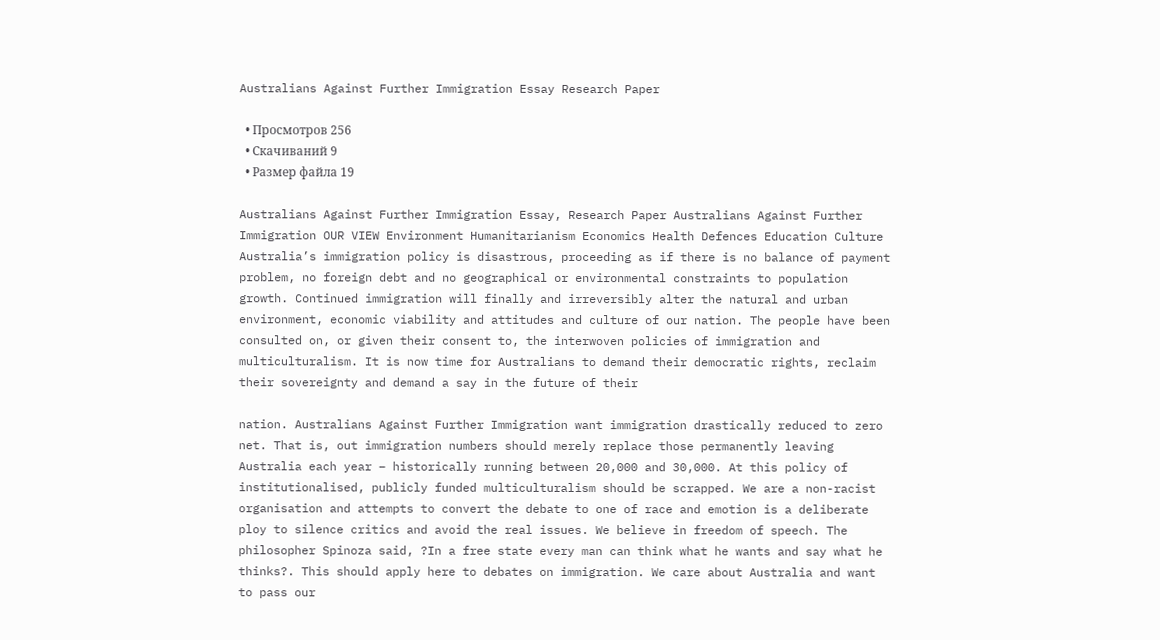Australians Against Further Immigration Essay Research Paper

  • Просмотров 256
  • Скачиваний 9
  • Размер файла 19

Australians Against Further Immigration Essay, Research Paper Australians Against Further Immigration OUR VIEW Environment Humanitarianism Economics Health Defences Education Culture Australia’s immigration policy is disastrous, proceeding as if there is no balance of payment problem, no foreign debt and no geographical or environmental constraints to population growth. Continued immigration will finally and irreversibly alter the natural and urban environment, economic viability and attitudes and culture of our nation. The people have been consulted on, or given their consent to, the interwoven policies of immigration and multiculturalism. It is now time for Australians to demand their democratic rights, reclaim their sovereignty and demand a say in the future of their

nation. Australians Against Further Immigration want immigration drastically reduced to zero net. That is, out immigration numbers should merely replace those permanently leaving Australia each year – historically running between 20,000 and 30,000. At this policy of institutionalised, publicly funded multiculturalism should be scrapped. We are a non-racist organisation and attempts to convert the debate to one of race and emotion is a deliberate ploy to silence critics and avoid the real issues. We believe in freedom of speech. The philosopher Spinoza said, ?In a free state every man can think what he wants and say what he thinks?. This should apply here to debates on immigration. We care about Australia and want to pass our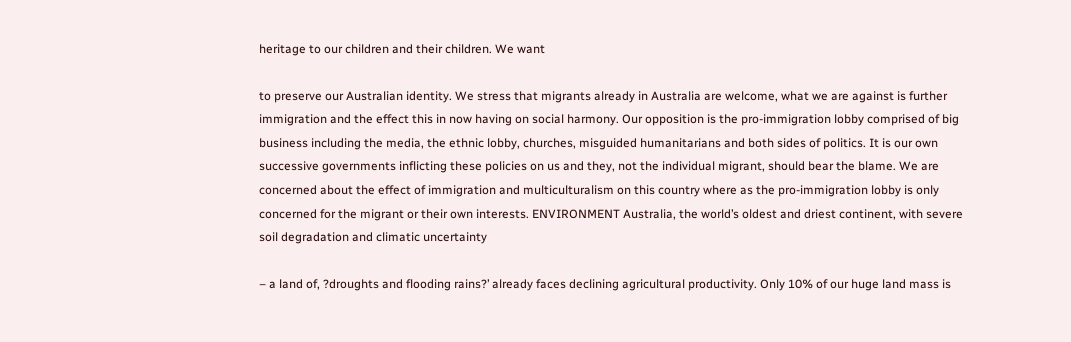heritage to our children and their children. We want

to preserve our Australian identity. We stress that migrants already in Australia are welcome, what we are against is further immigration and the effect this in now having on social harmony. Our opposition is the pro-immigration lobby comprised of big business including the media, the ethnic lobby, churches, misguided humanitarians and both sides of politics. It is our own successive governments inflicting these policies on us and they, not the individual migrant, should bear the blame. We are concerned about the effect of immigration and multiculturalism on this country where as the pro-immigration lobby is only concerned for the migrant or their own interests. ENVIRONMENT Australia, the world’s oldest and driest continent, with severe soil degradation and climatic uncertainty

– a land of, ?droughts and flooding rains?’ already faces declining agricultural productivity. Only 10% of our huge land mass is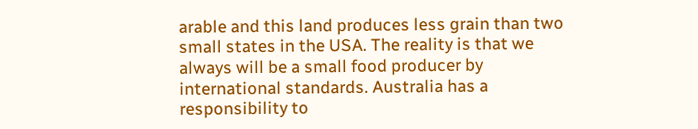arable and this land produces less grain than two small states in the USA. The reality is that we always will be a small food producer by international standards. Australia has a responsibility to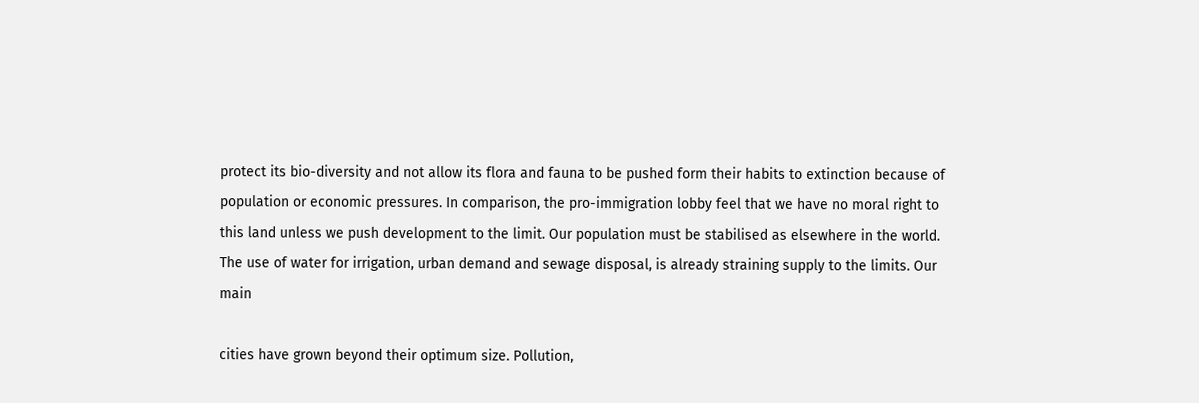protect its bio-diversity and not allow its flora and fauna to be pushed form their habits to extinction because of population or economic pressures. In comparison, the pro-immigration lobby feel that we have no moral right to this land unless we push development to the limit. Our population must be stabilised as elsewhere in the world. The use of water for irrigation, urban demand and sewage disposal, is already straining supply to the limits. Our main

cities have grown beyond their optimum size. Pollution,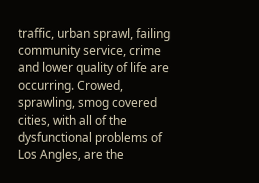traffic, urban sprawl, failing community service, crime and lower quality of life are occurring. Crowed, sprawling, smog covered cities, with all of the dysfunctional problems of Los Angles, are the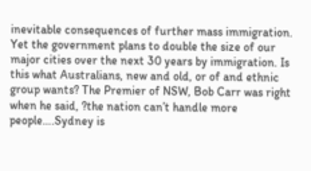inevitable consequences of further mass immigration. Yet the government plans to double the size of our major cities over the next 30 years by immigration. Is this what Australians, new and old, or of and ethnic group wants? The Premier of NSW, Bob Carr was right when he said, ?the nation can’t handle more people….Sydney is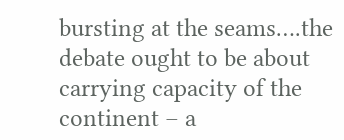bursting at the seams….the debate ought to be about carrying capacity of the continent – a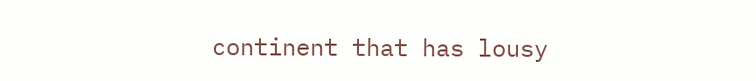continent that has lousy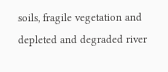soils, fragile vegetation and depleted and degraded river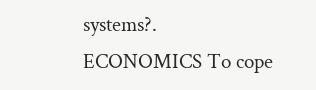systems?. ECONOMICS To cope